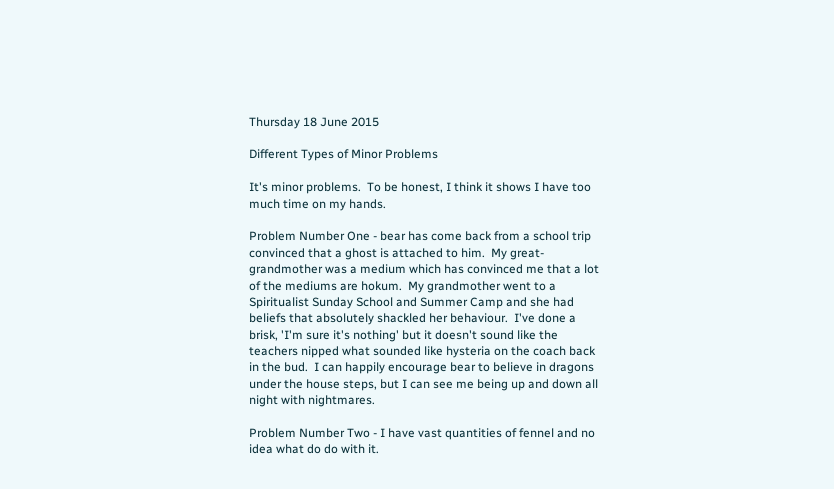Thursday 18 June 2015

Different Types of Minor Problems

It's minor problems.  To be honest, I think it shows I have too much time on my hands.

Problem Number One - bear has come back from a school trip convinced that a ghost is attached to him.  My great-grandmother was a medium which has convinced me that a lot of the mediums are hokum.  My grandmother went to a Spiritualist Sunday School and Summer Camp and she had beliefs that absolutely shackled her behaviour.  I've done a brisk, 'I'm sure it's nothing' but it doesn't sound like the teachers nipped what sounded like hysteria on the coach back in the bud.  I can happily encourage bear to believe in dragons under the house steps, but I can see me being up and down all night with nightmares.

Problem Number Two - I have vast quantities of fennel and no idea what do do with it.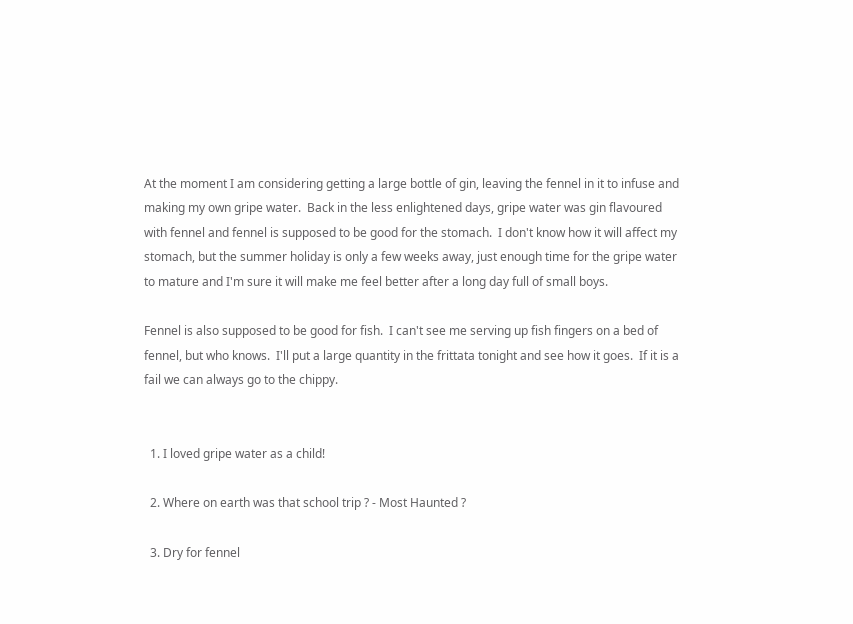At the moment I am considering getting a large bottle of gin, leaving the fennel in it to infuse and making my own gripe water.  Back in the less enlightened days, gripe water was gin flavoured with fennel and fennel is supposed to be good for the stomach.  I don't know how it will affect my stomach, but the summer holiday is only a few weeks away, just enough time for the gripe water to mature and I'm sure it will make me feel better after a long day full of small boys.

Fennel is also supposed to be good for fish.  I can't see me serving up fish fingers on a bed of fennel, but who knows.  I'll put a large quantity in the frittata tonight and see how it goes.  If it is a fail we can always go to the chippy.


  1. I loved gripe water as a child!

  2. Where on earth was that school trip ? - Most Haunted ?

  3. Dry for fennel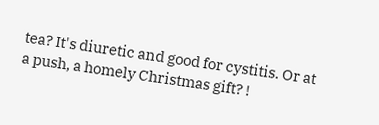tea? It's diuretic and good for cystitis. Or at a push, a homely Christmas gift? !